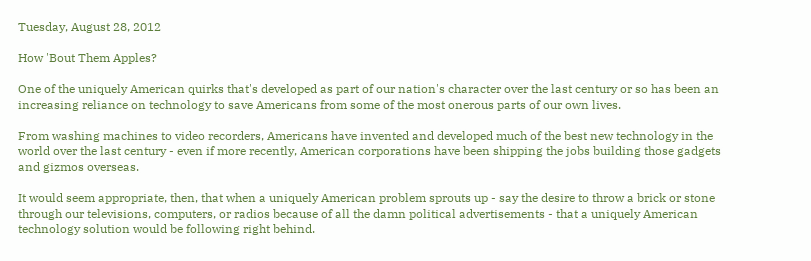Tuesday, August 28, 2012

How 'Bout Them Apples?

One of the uniquely American quirks that's developed as part of our nation's character over the last century or so has been an increasing reliance on technology to save Americans from some of the most onerous parts of our own lives.

From washing machines to video recorders, Americans have invented and developed much of the best new technology in the world over the last century - even if more recently, American corporations have been shipping the jobs building those gadgets and gizmos overseas.

It would seem appropriate, then, that when a uniquely American problem sprouts up - say the desire to throw a brick or stone through our televisions, computers, or radios because of all the damn political advertisements - that a uniquely American technology solution would be following right behind.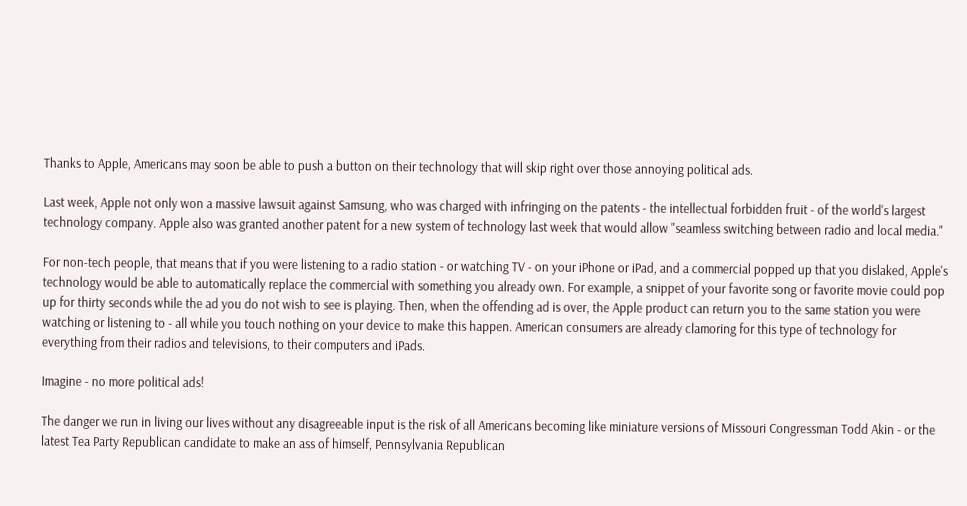Thanks to Apple, Americans may soon be able to push a button on their technology that will skip right over those annoying political ads.

Last week, Apple not only won a massive lawsuit against Samsung, who was charged with infringing on the patents - the intellectual forbidden fruit - of the world's largest technology company. Apple also was granted another patent for a new system of technology last week that would allow "seamless switching between radio and local media."

For non-tech people, that means that if you were listening to a radio station - or watching TV - on your iPhone or iPad, and a commercial popped up that you dislaked, Apple's technology would be able to automatically replace the commercial with something you already own. For example, a snippet of your favorite song or favorite movie could pop up for thirty seconds while the ad you do not wish to see is playing. Then, when the offending ad is over, the Apple product can return you to the same station you were watching or listening to - all while you touch nothing on your device to make this happen. American consumers are already clamoring for this type of technology for everything from their radios and televisions, to their computers and iPads.

Imagine - no more political ads!

The danger we run in living our lives without any disagreeable input is the risk of all Americans becoming like miniature versions of Missouri Congressman Todd Akin - or the latest Tea Party Republican candidate to make an ass of himself, Pennsylvania Republican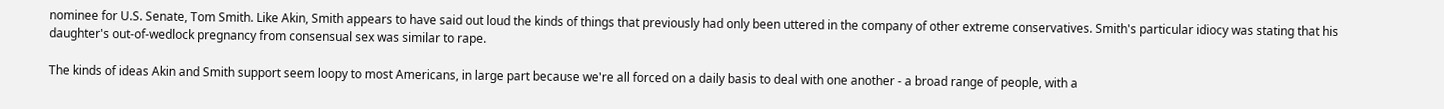nominee for U.S. Senate, Tom Smith. Like Akin, Smith appears to have said out loud the kinds of things that previously had only been uttered in the company of other extreme conservatives. Smith's particular idiocy was stating that his daughter's out-of-wedlock pregnancy from consensual sex was similar to rape.

The kinds of ideas Akin and Smith support seem loopy to most Americans, in large part because we're all forced on a daily basis to deal with one another - a broad range of people, with a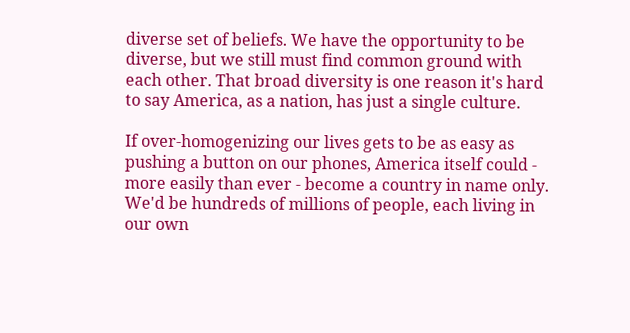diverse set of beliefs. We have the opportunity to be diverse, but we still must find common ground with each other. That broad diversity is one reason it's hard to say America, as a nation, has just a single culture.

If over-homogenizing our lives gets to be as easy as pushing a button on our phones, America itself could - more easily than ever - become a country in name only. We'd be hundreds of millions of people, each living in our own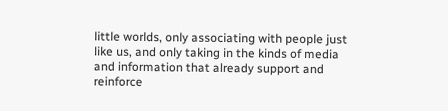little worlds, only associating with people just like us, and only taking in the kinds of media and information that already support and reinforce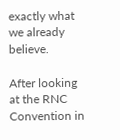exactly what we already believe.

After looking at the RNC Convention in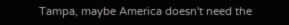Tampa, maybe America doesn't need the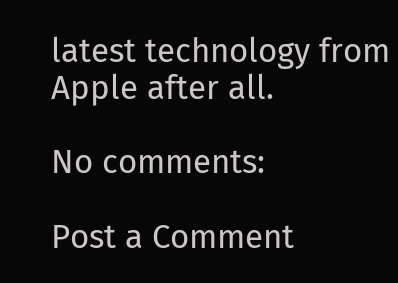latest technology from Apple after all.

No comments:

Post a Comment